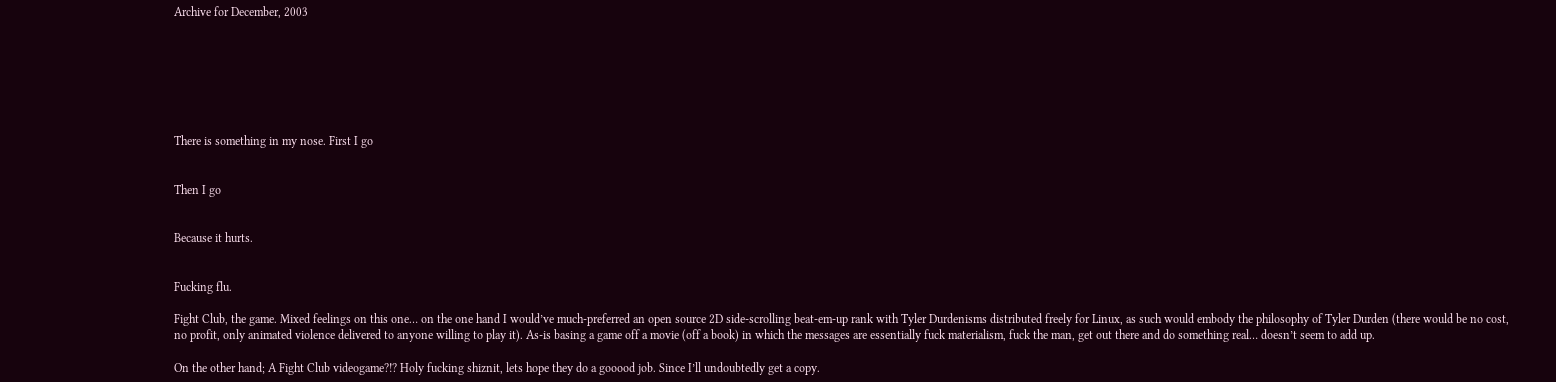Archive for December, 2003







There is something in my nose. First I go


Then I go


Because it hurts.


Fucking flu.

Fight Club, the game. Mixed feelings on this one… on the one hand I would’ve much-preferred an open source 2D side-scrolling beat-em-up rank with Tyler Durdenisms distributed freely for Linux, as such would embody the philosophy of Tyler Durden (there would be no cost, no profit, only animated violence delivered to anyone willing to play it). As-is basing a game off a movie (off a book) in which the messages are essentially fuck materialism, fuck the man, get out there and do something real… doesn’t seem to add up.

On the other hand; A Fight Club videogame?!? Holy fucking shiznit, lets hope they do a gooood job. Since I’ll undoubtedly get a copy.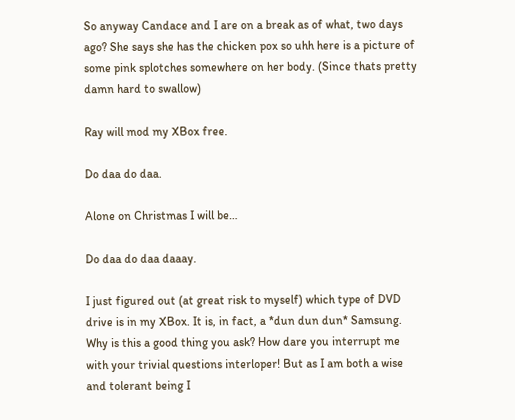So anyway Candace and I are on a break as of what, two days ago? She says she has the chicken pox so uhh here is a picture of some pink splotches somewhere on her body. (Since thats pretty damn hard to swallow)

Ray will mod my XBox free.

Do daa do daa.

Alone on Christmas I will be…

Do daa do daa daaay.

I just figured out (at great risk to myself) which type of DVD drive is in my XBox. It is, in fact, a *dun dun dun* Samsung. Why is this a good thing you ask? How dare you interrupt me with your trivial questions interloper! But as I am both a wise and tolerant being I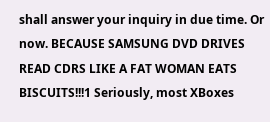shall answer your inquiry in due time. Or now. BECAUSE SAMSUNG DVD DRIVES READ CDRS LIKE A FAT WOMAN EATS BISCUITS!!!1 Seriously, most XBoxes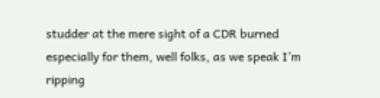studder at the mere sight of a CDR burned especially for them, well folks, as we speak I’m ripping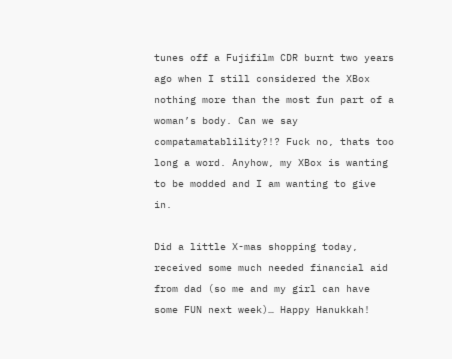tunes off a Fujifilm CDR burnt two years ago when I still considered the XBox nothing more than the most fun part of a woman’s body. Can we say compatamatablility?!? Fuck no, thats too long a word. Anyhow, my XBox is wanting to be modded and I am wanting to give in.

Did a little X-mas shopping today, received some much needed financial aid from dad (so me and my girl can have some FUN next week)… Happy Hanukkah!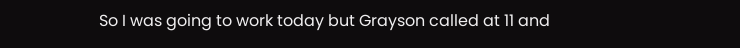So I was going to work today but Grayson called at 11 and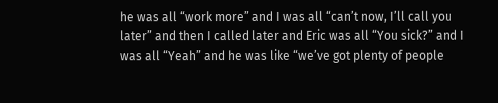he was all “work more” and I was all “can’t now, I’ll call you later” and then I called later and Eric was all “You sick?” and I was all “Yeah” and he was like “we’ve got plenty of people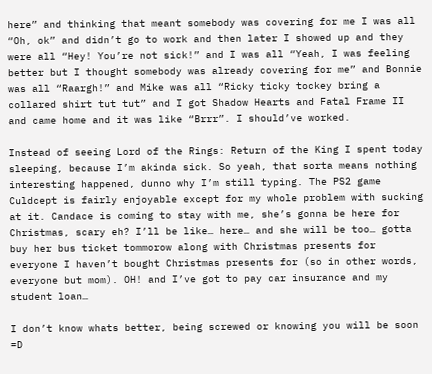here” and thinking that meant somebody was covering for me I was all “Oh, ok” and didn’t go to work and then later I showed up and they were all “Hey! You’re not sick!” and I was all “Yeah, I was feeling better but I thought somebody was already covering for me” and Bonnie was all “Raargh!” and Mike was all “Ricky ticky tockey bring a collared shirt tut tut” and I got Shadow Hearts and Fatal Frame II and came home and it was like “Brrr”. I should’ve worked.

Instead of seeing Lord of the Rings: Return of the King I spent today sleeping, because I’m akinda sick. So yeah, that sorta means nothing interesting happened, dunno why I’m still typing. The PS2 game Culdcept is fairly enjoyable except for my whole problem with sucking at it. Candace is coming to stay with me, she’s gonna be here for Christmas, scary eh? I’ll be like… here… and she will be too… gotta buy her bus ticket tommorow along with Christmas presents for everyone I haven’t bought Christmas presents for (so in other words, everyone but mom). OH! and I’ve got to pay car insurance and my student loan…

I don’t know whats better, being screwed or knowing you will be soon =D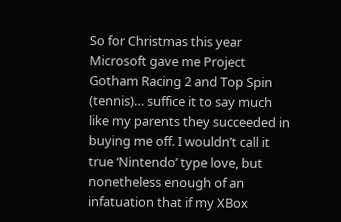So for Christmas this year Microsoft gave me Project Gotham Racing 2 and Top Spin (tennis)… suffice it to say much like my parents they succeeded in buying me off. I wouldn’t call it true ‘Nintendo’ type love, but nonetheless enough of an infatuation that if my XBox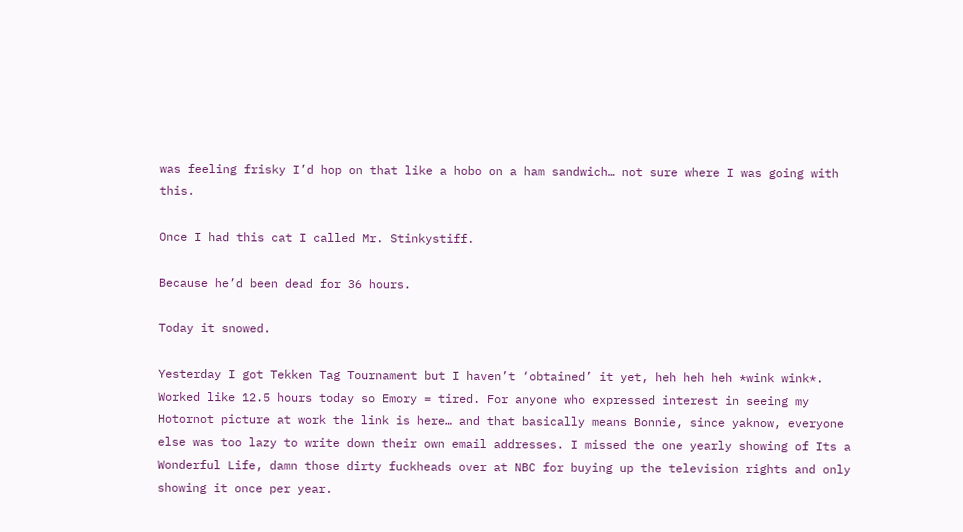was feeling frisky I’d hop on that like a hobo on a ham sandwich… not sure where I was going with this.

Once I had this cat I called Mr. Stinkystiff.

Because he’d been dead for 36 hours.

Today it snowed.

Yesterday I got Tekken Tag Tournament but I haven’t ‘obtained’ it yet, heh heh heh *wink wink*. Worked like 12.5 hours today so Emory = tired. For anyone who expressed interest in seeing my Hotornot picture at work the link is here… and that basically means Bonnie, since yaknow, everyone else was too lazy to write down their own email addresses. I missed the one yearly showing of Its a Wonderful Life, damn those dirty fuckheads over at NBC for buying up the television rights and only showing it once per year.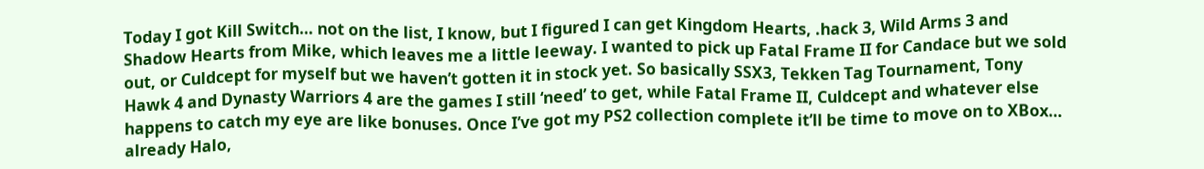Today I got Kill Switch… not on the list, I know, but I figured I can get Kingdom Hearts, .hack 3, Wild Arms 3 and Shadow Hearts from Mike, which leaves me a little leeway. I wanted to pick up Fatal Frame II for Candace but we sold out, or Culdcept for myself but we haven’t gotten it in stock yet. So basically SSX3, Tekken Tag Tournament, Tony Hawk 4 and Dynasty Warriors 4 are the games I still ‘need’ to get, while Fatal Frame II, Culdcept and whatever else happens to catch my eye are like bonuses. Once I’ve got my PS2 collection complete it’ll be time to move on to XBox… already Halo,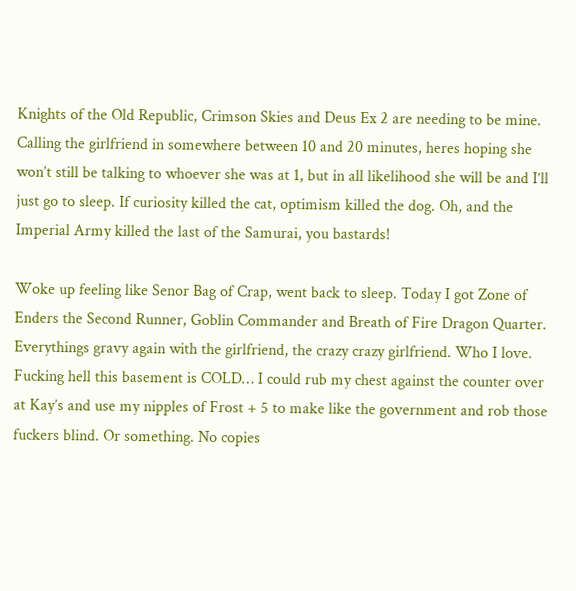Knights of the Old Republic, Crimson Skies and Deus Ex 2 are needing to be mine. Calling the girlfriend in somewhere between 10 and 20 minutes, heres hoping she won’t still be talking to whoever she was at 1, but in all likelihood she will be and I’ll just go to sleep. If curiosity killed the cat, optimism killed the dog. Oh, and the Imperial Army killed the last of the Samurai, you bastards!

Woke up feeling like Senor Bag of Crap, went back to sleep. Today I got Zone of Enders the Second Runner, Goblin Commander and Breath of Fire Dragon Quarter. Everythings gravy again with the girlfriend, the crazy crazy girlfriend. Who I love. Fucking hell this basement is COLD… I could rub my chest against the counter over at Kay’s and use my nipples of Frost + 5 to make like the government and rob those fuckers blind. Or something. No copies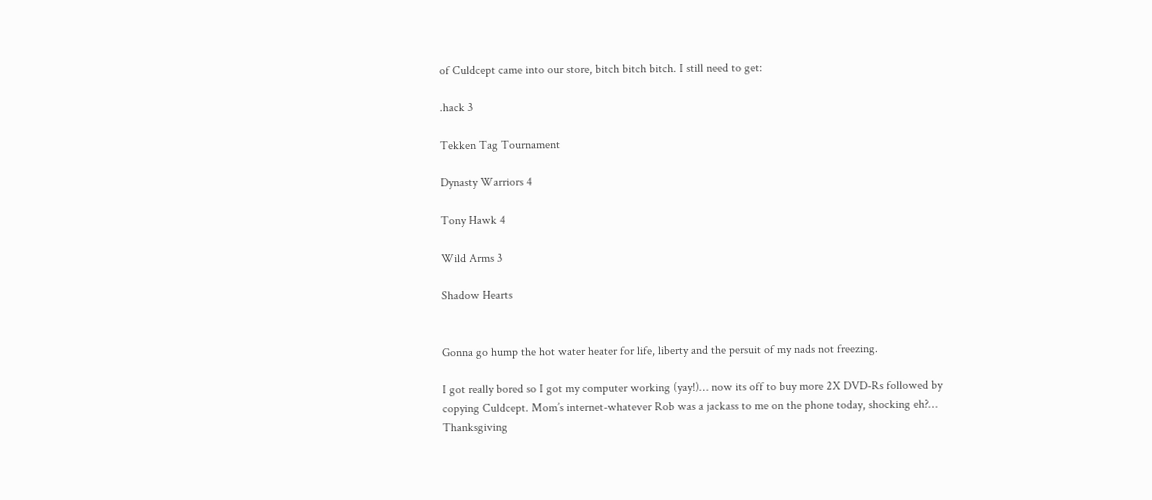of Culdcept came into our store, bitch bitch bitch. I still need to get:

.hack 3

Tekken Tag Tournament

Dynasty Warriors 4

Tony Hawk 4

Wild Arms 3

Shadow Hearts


Gonna go hump the hot water heater for life, liberty and the persuit of my nads not freezing.

I got really bored so I got my computer working (yay!)… now its off to buy more 2X DVD-Rs followed by copying Culdcept. Mom’s internet-whatever Rob was a jackass to me on the phone today, shocking eh?… Thanksgiving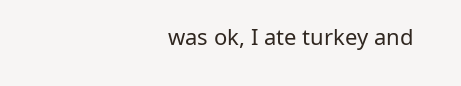was ok, I ate turkey and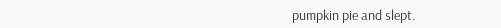pumpkin pie and slept.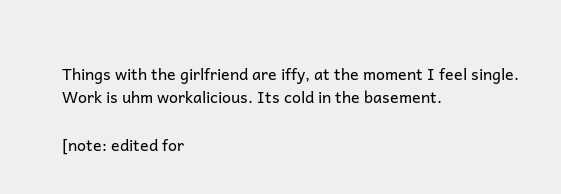Things with the girlfriend are iffy, at the moment I feel single. Work is uhm workalicious. Its cold in the basement.

[note: edited for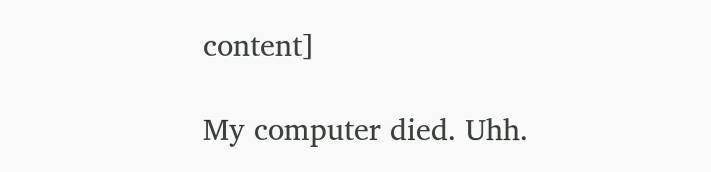content]

My computer died. Uhh.